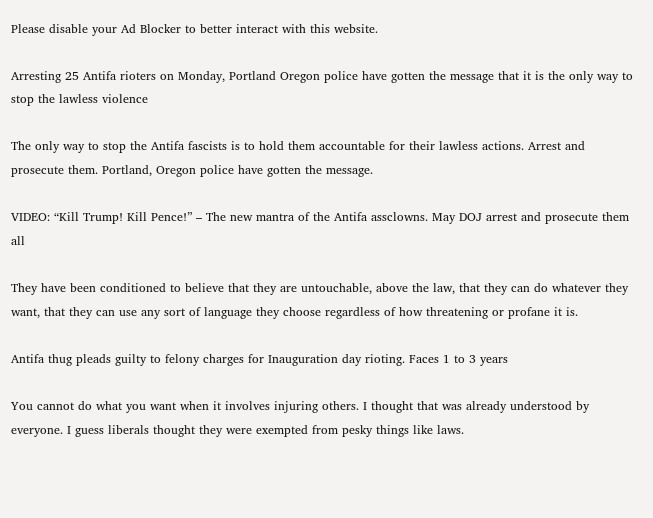Please disable your Ad Blocker to better interact with this website.

Arresting 25 Antifa rioters on Monday, Portland Oregon police have gotten the message that it is the only way to stop the lawless violence

The only way to stop the Antifa fascists is to hold them accountable for their lawless actions. Arrest and prosecute them. Portland, Oregon police have gotten the message.

VIDEO: “Kill Trump! Kill Pence!” – The new mantra of the Antifa assclowns. May DOJ arrest and prosecute them all

They have been conditioned to believe that they are untouchable, above the law, that they can do whatever they want, that they can use any sort of language they choose regardless of how threatening or profane it is.

Antifa thug pleads guilty to felony charges for Inauguration day rioting. Faces 1 to 3 years

You cannot do what you want when it involves injuring others. I thought that was already understood by everyone. I guess liberals thought they were exempted from pesky things like laws.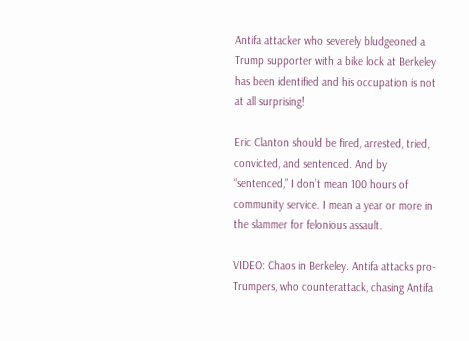Antifa attacker who severely bludgeoned a Trump supporter with a bike lock at Berkeley has been identified and his occupation is not at all surprising!

Eric Clanton should be fired, arrested, tried, convicted, and sentenced. And by “sentenced,” I don’t mean 100 hours of community service. I mean a year or more in the slammer for felonious assault.

VIDEO: Chaos in Berkeley. Antifa attacks pro-Trumpers, who counterattack, chasing Antifa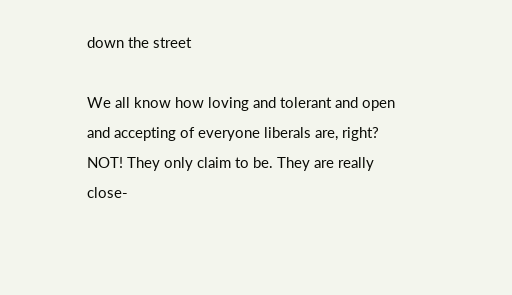down the street

We all know how loving and tolerant and open and accepting of everyone liberals are, right? NOT! They only claim to be. They are really close-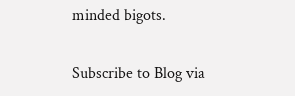minded bigots.

Subscribe to Blog via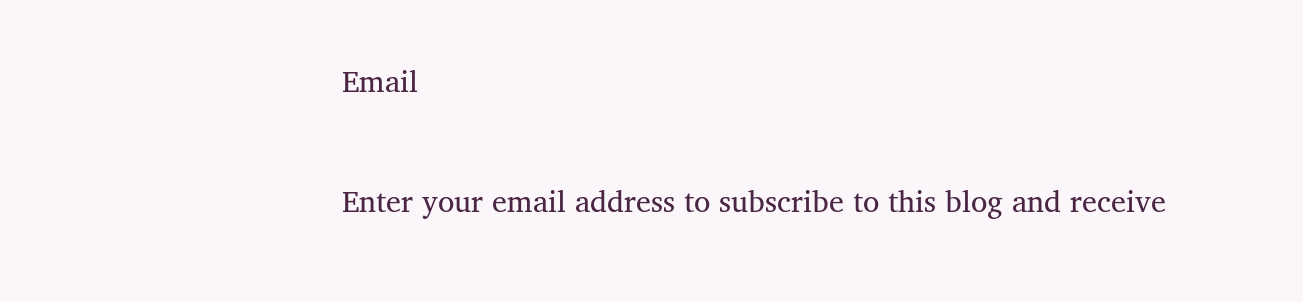Email

Enter your email address to subscribe to this blog and receive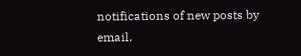notifications of new posts by email.